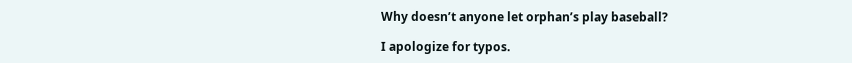Why doesn’t anyone let orphan’s play baseball?

I apologize for typos.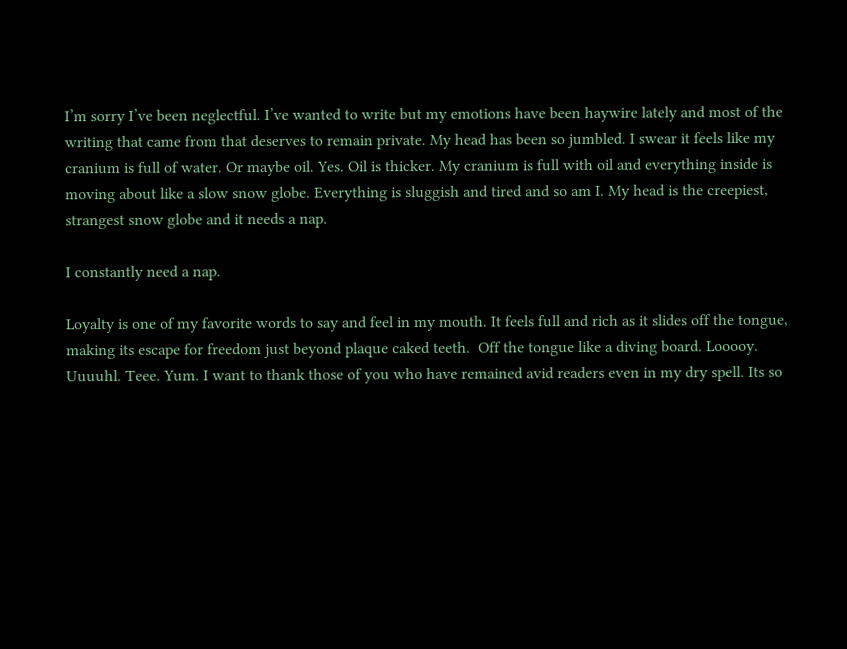I’m sorry I’ve been neglectful. I’ve wanted to write but my emotions have been haywire lately and most of the writing that came from that deserves to remain private. My head has been so jumbled. I swear it feels like my cranium is full of water. Or maybe oil. Yes. Oil is thicker. My cranium is full with oil and everything inside is moving about like a slow snow globe. Everything is sluggish and tired and so am I. My head is the creepiest, strangest snow globe and it needs a nap.

I constantly need a nap.

Loyalty is one of my favorite words to say and feel in my mouth. It feels full and rich as it slides off the tongue, making its escape for freedom just beyond plaque caked teeth.  Off the tongue like a diving board. Looooy. Uuuuhl. Teee. Yum. I want to thank those of you who have remained avid readers even in my dry spell. Its so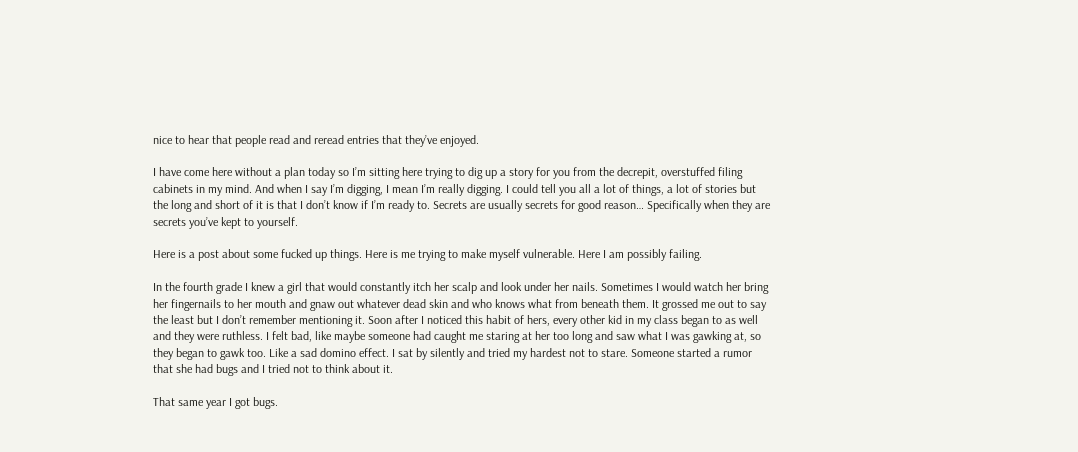nice to hear that people read and reread entries that they’ve enjoyed.

I have come here without a plan today so I’m sitting here trying to dig up a story for you from the decrepit, overstuffed filing cabinets in my mind. And when I say I’m digging, I mean I’m really digging. I could tell you all a lot of things, a lot of stories but the long and short of it is that I don’t know if I’m ready to. Secrets are usually secrets for good reason… Specifically when they are secrets you’ve kept to yourself.

Here is a post about some fucked up things. Here is me trying to make myself vulnerable. Here I am possibly failing.

In the fourth grade I knew a girl that would constantly itch her scalp and look under her nails. Sometimes I would watch her bring her fingernails to her mouth and gnaw out whatever dead skin and who knows what from beneath them. It grossed me out to say the least but I don’t remember mentioning it. Soon after I noticed this habit of hers, every other kid in my class began to as well and they were ruthless. I felt bad, like maybe someone had caught me staring at her too long and saw what I was gawking at, so they began to gawk too. Like a sad domino effect. I sat by silently and tried my hardest not to stare. Someone started a rumor that she had bugs and I tried not to think about it.

That same year I got bugs.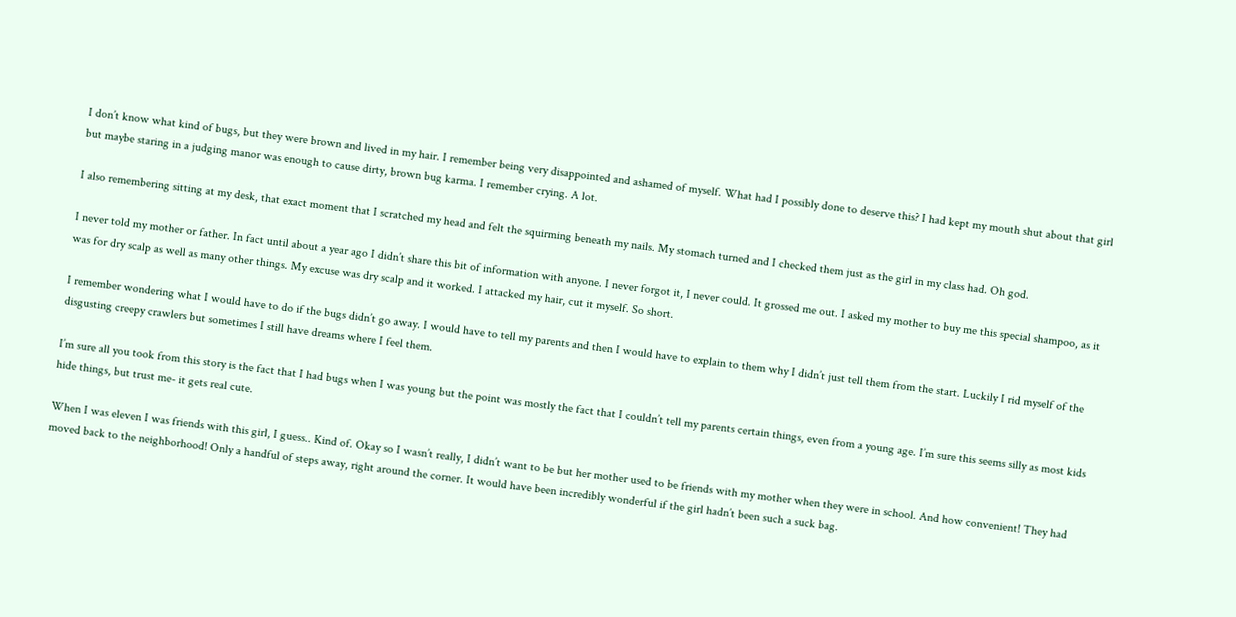I don’t know what kind of bugs, but they were brown and lived in my hair. I remember being very disappointed and ashamed of myself. What had I possibly done to deserve this? I had kept my mouth shut about that girl but maybe staring in a judging manor was enough to cause dirty, brown bug karma. I remember crying. A lot.

I also remembering sitting at my desk, that exact moment that I scratched my head and felt the squirming beneath my nails. My stomach turned and I checked them just as the girl in my class had. Oh god.

I never told my mother or father. In fact until about a year ago I didn’t share this bit of information with anyone. I never forgot it, I never could. It grossed me out. I asked my mother to buy me this special shampoo, as it was for dry scalp as well as many other things. My excuse was dry scalp and it worked. I attacked my hair, cut it myself. So short.

I remember wondering what I would have to do if the bugs didn’t go away. I would have to tell my parents and then I would have to explain to them why I didn’t just tell them from the start. Luckily I rid myself of the disgusting creepy crawlers but sometimes I still have dreams where I feel them.

I’m sure all you took from this story is the fact that I had bugs when I was young but the point was mostly the fact that I couldn’t tell my parents certain things, even from a young age. I’m sure this seems silly as most kids hide things, but trust me- it gets real cute.

When I was eleven I was friends with this girl, I guess.. Kind of. Okay so I wasn’t really, I didn’t want to be but her mother used to be friends with my mother when they were in school. And how convenient! They had moved back to the neighborhood! Only a handful of steps away, right around the corner. It would have been incredibly wonderful if the girl hadn’t been such a suck bag.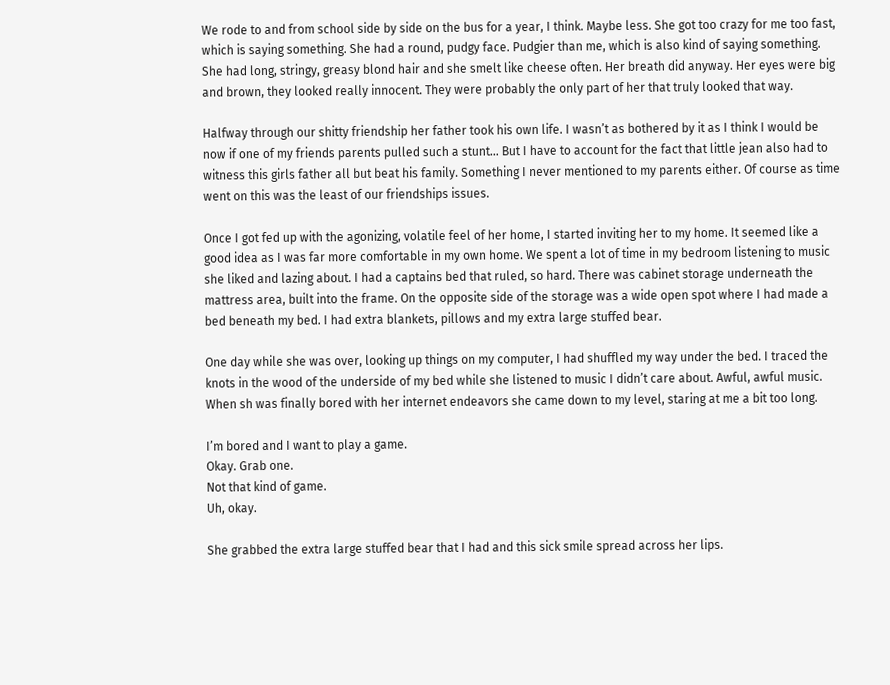We rode to and from school side by side on the bus for a year, I think. Maybe less. She got too crazy for me too fast, which is saying something. She had a round, pudgy face. Pudgier than me, which is also kind of saying something. She had long, stringy, greasy blond hair and she smelt like cheese often. Her breath did anyway. Her eyes were big and brown, they looked really innocent. They were probably the only part of her that truly looked that way.

Halfway through our shitty friendship her father took his own life. I wasn’t as bothered by it as I think I would be now if one of my friends parents pulled such a stunt… But I have to account for the fact that little jean also had to witness this girls father all but beat his family. Something I never mentioned to my parents either. Of course as time went on this was the least of our friendships issues.

Once I got fed up with the agonizing, volatile feel of her home, I started inviting her to my home. It seemed like a good idea as I was far more comfortable in my own home. We spent a lot of time in my bedroom listening to music she liked and lazing about. I had a captains bed that ruled, so hard. There was cabinet storage underneath the mattress area, built into the frame. On the opposite side of the storage was a wide open spot where I had made a bed beneath my bed. I had extra blankets, pillows and my extra large stuffed bear.

One day while she was over, looking up things on my computer, I had shuffled my way under the bed. I traced the knots in the wood of the underside of my bed while she listened to music I didn’t care about. Awful, awful music. When sh was finally bored with her internet endeavors she came down to my level, staring at me a bit too long.

I’m bored and I want to play a game.
Okay. Grab one.
Not that kind of game.
Uh, okay.

She grabbed the extra large stuffed bear that I had and this sick smile spread across her lips.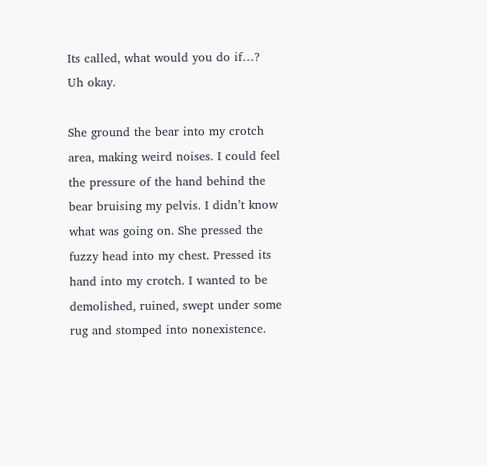Its called, what would you do if…?
Uh okay.

She ground the bear into my crotch area, making weird noises. I could feel the pressure of the hand behind the bear bruising my pelvis. I didn’t know what was going on. She pressed the fuzzy head into my chest. Pressed its hand into my crotch. I wanted to be demolished, ruined, swept under some rug and stomped into nonexistence.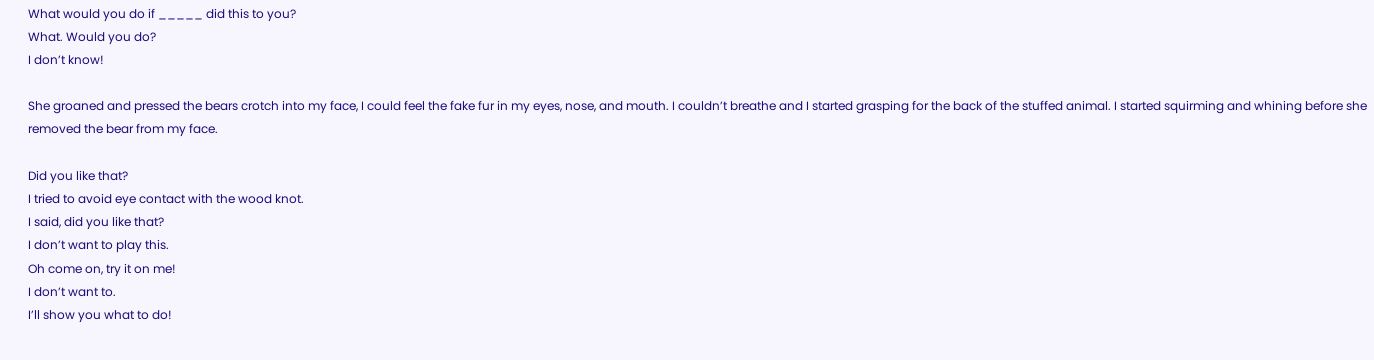What would you do if _____ did this to you?
What. Would you do?
I don’t know!

She groaned and pressed the bears crotch into my face, I could feel the fake fur in my eyes, nose, and mouth. I couldn’t breathe and I started grasping for the back of the stuffed animal. I started squirming and whining before she removed the bear from my face.

Did you like that?
I tried to avoid eye contact with the wood knot.
I said, did you like that?
I don’t want to play this.
Oh come on, try it on me!
I don’t want to.
I’ll show you what to do!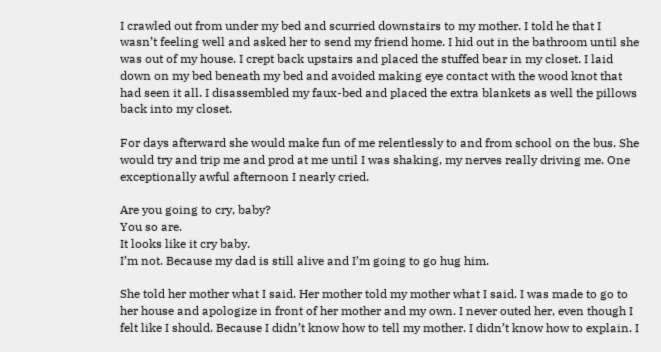I crawled out from under my bed and scurried downstairs to my mother. I told he that I wasn’t feeling well and asked her to send my friend home. I hid out in the bathroom until she was out of my house. I crept back upstairs and placed the stuffed bear in my closet. I laid down on my bed beneath my bed and avoided making eye contact with the wood knot that had seen it all. I disassembled my faux-bed and placed the extra blankets as well the pillows back into my closet.

For days afterward she would make fun of me relentlessly to and from school on the bus. She would try and trip me and prod at me until I was shaking, my nerves really driving me. One exceptionally awful afternoon I nearly cried.

Are you going to cry, baby?
You so are.
It looks like it cry baby.
I’m not. Because my dad is still alive and I’m going to go hug him.

She told her mother what I said. Her mother told my mother what I said. I was made to go to her house and apologize in front of her mother and my own. I never outed her, even though I felt like I should. Because I didn’t know how to tell my mother. I didn’t know how to explain. I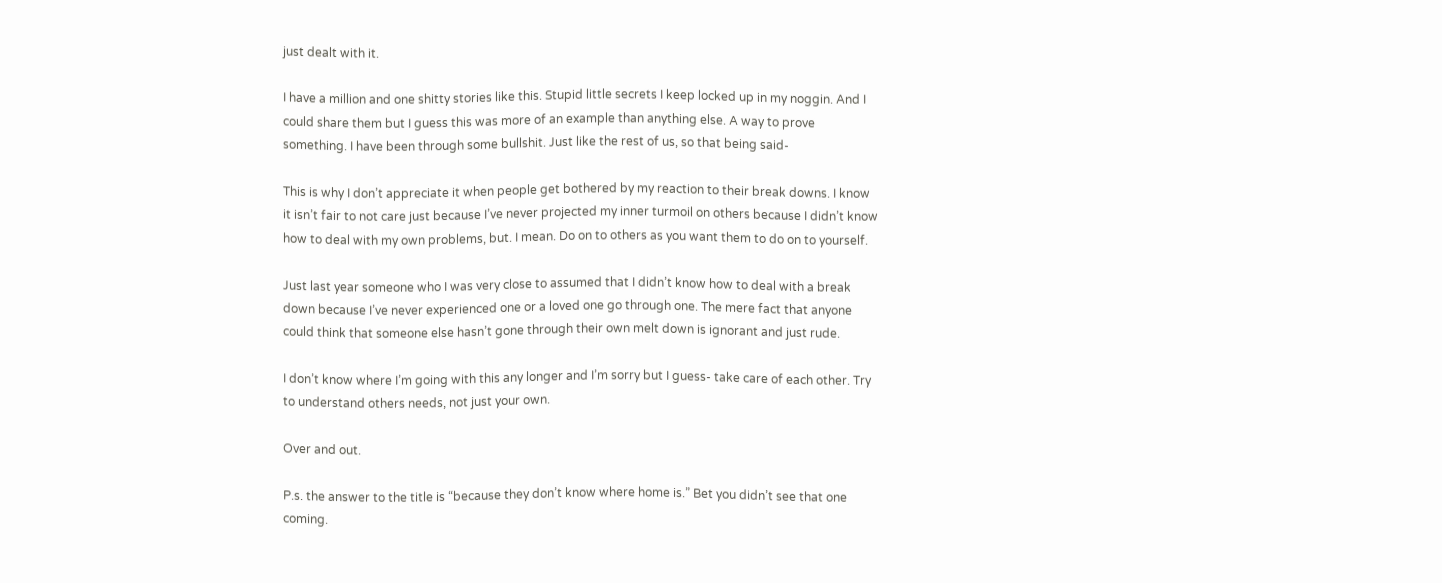just dealt with it.

I have a million and one shitty stories like this. Stupid little secrets I keep locked up in my noggin. And I could share them but I guess this was more of an example than anything else. A way to prove something. I have been through some bullshit. Just like the rest of us, so that being said-

This is why I don’t appreciate it when people get bothered by my reaction to their break downs. I know it isn’t fair to not care just because I’ve never projected my inner turmoil on others because I didn’t know how to deal with my own problems, but. I mean. Do on to others as you want them to do on to yourself.

Just last year someone who I was very close to assumed that I didn’t know how to deal with a break down because I’ve never experienced one or a loved one go through one. The mere fact that anyone could think that someone else hasn’t gone through their own melt down is ignorant and just rude.

I don’t know where I’m going with this any longer and I’m sorry but I guess- take care of each other. Try to understand others needs, not just your own.

Over and out.

P.s. the answer to the title is “because they don’t know where home is.” Bet you didn’t see that one coming.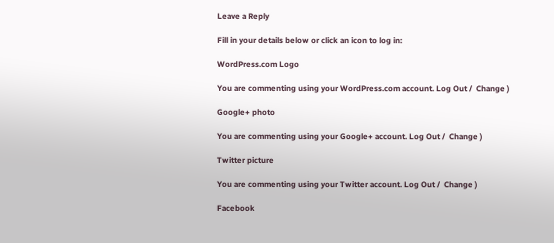Leave a Reply

Fill in your details below or click an icon to log in:

WordPress.com Logo

You are commenting using your WordPress.com account. Log Out /  Change )

Google+ photo

You are commenting using your Google+ account. Log Out /  Change )

Twitter picture

You are commenting using your Twitter account. Log Out /  Change )

Facebook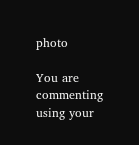photo

You are commenting using your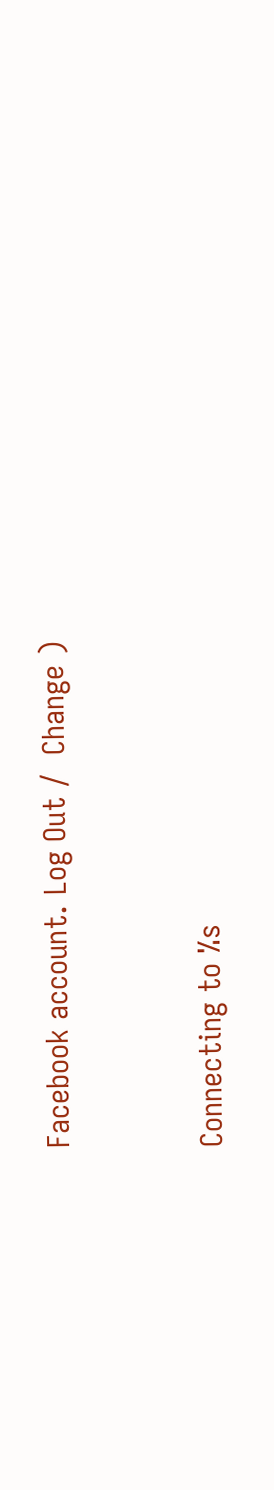Facebook account. Log Out /  Change )


Connecting to %s